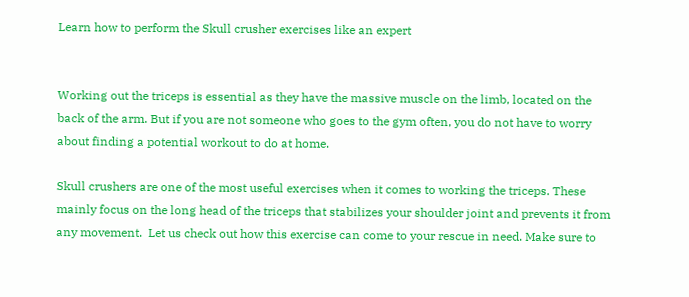Learn how to perform the Skull crusher exercises like an expert


Working out the triceps is essential as they have the massive muscle on the limb, located on the back of the arm. But if you are not someone who goes to the gym often, you do not have to worry about finding a potential workout to do at home.

Skull crushers are one of the most useful exercises when it comes to working the triceps. These mainly focus on the long head of the triceps that stabilizes your shoulder joint and prevents it from any movement.  Let us check out how this exercise can come to your rescue in need. Make sure to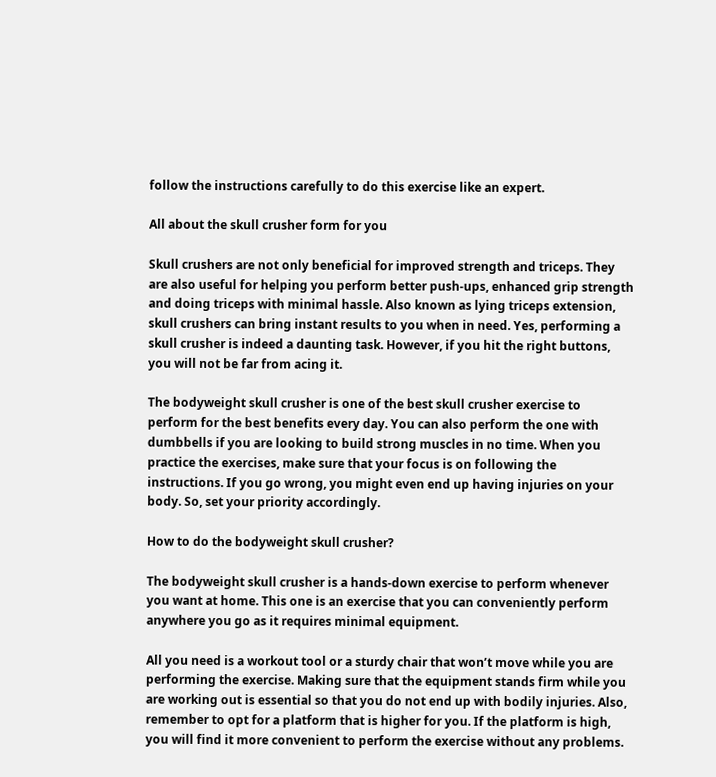follow the instructions carefully to do this exercise like an expert.

All about the skull crusher form for you

Skull crushers are not only beneficial for improved strength and triceps. They are also useful for helping you perform better push-ups, enhanced grip strength and doing triceps with minimal hassle. Also known as lying triceps extension, skull crushers can bring instant results to you when in need. Yes, performing a skull crusher is indeed a daunting task. However, if you hit the right buttons, you will not be far from acing it.

The bodyweight skull crusher is one of the best skull crusher exercise to perform for the best benefits every day. You can also perform the one with dumbbells if you are looking to build strong muscles in no time. When you practice the exercises, make sure that your focus is on following the instructions. If you go wrong, you might even end up having injuries on your body. So, set your priority accordingly.

How to do the bodyweight skull crusher?

The bodyweight skull crusher is a hands-down exercise to perform whenever you want at home. This one is an exercise that you can conveniently perform anywhere you go as it requires minimal equipment.

All you need is a workout tool or a sturdy chair that won’t move while you are performing the exercise. Making sure that the equipment stands firm while you are working out is essential so that you do not end up with bodily injuries. Also, remember to opt for a platform that is higher for you. If the platform is high, you will find it more convenient to perform the exercise without any problems.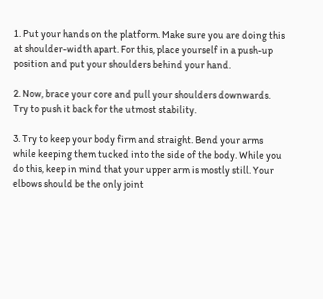1. Put your hands on the platform. Make sure you are doing this at shoulder-width apart. For this, place yourself in a push-up position and put your shoulders behind your hand.

2. Now, brace your core and pull your shoulders downwards. Try to push it back for the utmost stability.

3. Try to keep your body firm and straight. Bend your arms while keeping them tucked into the side of the body. While you do this, keep in mind that your upper arm is mostly still. Your elbows should be the only joint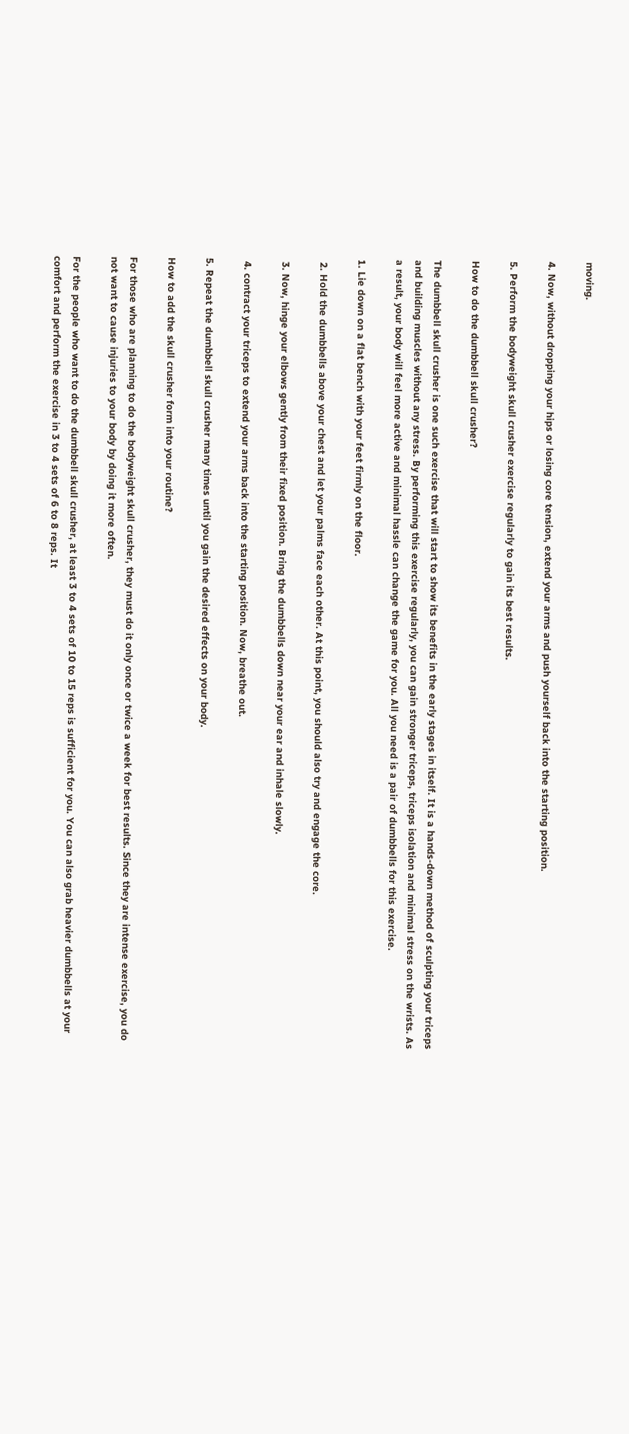moving.

4. Now, without dropping your hips or losing core tension, extend your arms and push yourself back into the starting position.

5. Perform the bodyweight skull crusher exercise regularly to gain its best results.

How to do the dumbbell skull crusher?

The dumbbell skull crusher is one such exercise that will start to show its benefits in the early stages in itself. It is a hands-down method of sculpting your triceps and building muscles without any stress. By performing this exercise regularly, you can gain stronger triceps, triceps isolation and minimal stress on the wrists. As a result, your body will feel more active and minimal hassle can change the game for you. All you need is a pair of dumbbells for this exercise.

1. Lie down on a flat bench with your feet firmly on the floor.

 2. Hold the dumbbells above your chest and let your palms face each other. At this point, you should also try and engage the core.

 3. Now, hinge your elbows gently from their fixed position. Bring the dumbbells down near your ear and inhale slowly.

 4. contract your triceps to extend your arms back into the starting position. Now, breathe out.

5. Repeat the dumbbell skull crusher many times until you gain the desired effects on your body.

How to add the skull crusher form into your routine?

For those who are planning to do the bodyweight skull crusher, they must do it only once or twice a week for best results. Since they are intense exercise, you do not want to cause injuries to your body by doing it more often.

For the people who want to do the dumbbell skull crusher, at least 3 to 4 sets of 10 to 15 reps is sufficient for you. You can also grab heavier dumbbells at your comfort and perform the exercise in 3 to 4 sets of 6 to 8 reps. It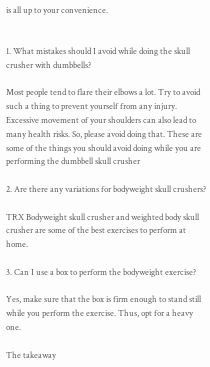is all up to your convenience.


1. What mistakes should I avoid while doing the skull crusher with dumbbells?

Most people tend to flare their elbows a lot. Try to avoid such a thing to prevent yourself from any injury. Excessive movement of your shoulders can also lead to many health risks. So, please avoid doing that. These are some of the things you should avoid doing while you are performing the dumbbell skull crusher

2. Are there any variations for bodyweight skull crushers?

TRX Bodyweight skull crusher and weighted body skull crusher are some of the best exercises to perform at home.

3. Can I use a box to perform the bodyweight exercise?

Yes, make sure that the box is firm enough to stand still while you perform the exercise. Thus, opt for a heavy one.

The takeaway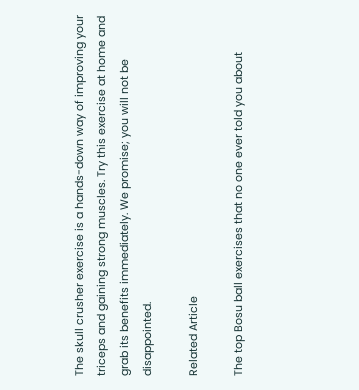The skull crusher exercise is a hands-down way of improving your triceps and gaining strong muscles. Try this exercise at home and grab its benefits immediately. We promise; you will not be disappointed.

Related Article

The top Bosu ball exercises that no one ever told you about